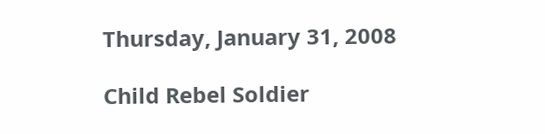Thursday, January 31, 2008

Child Rebel Soldier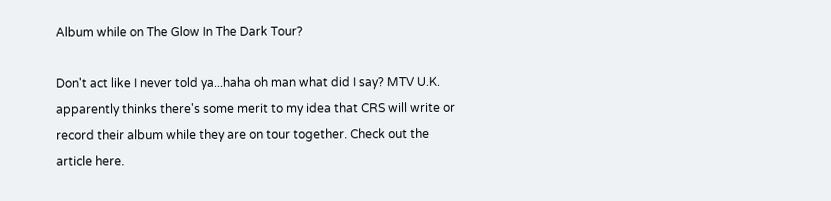Album while on The Glow In The Dark Tour?

Don't act like I never told ya...haha oh man what did I say? MTV U.K. apparently thinks there's some merit to my idea that CRS will write or record their album while they are on tour together. Check out the article here.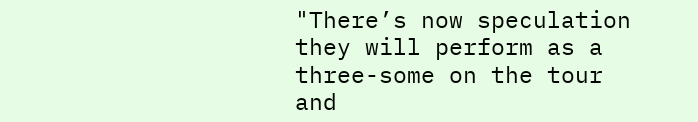"There’s now speculation they will perform as a three-some on the tour and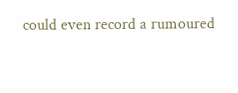could even record a rumoured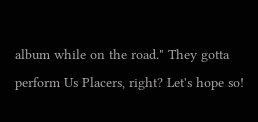album while on the road." They gotta perform Us Placers, right? Let's hope so!